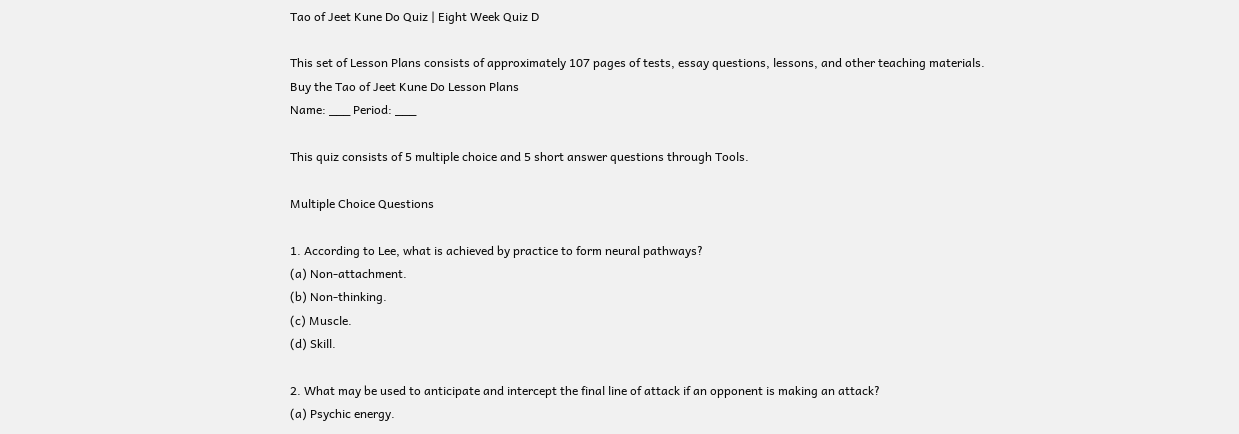Tao of Jeet Kune Do Quiz | Eight Week Quiz D

This set of Lesson Plans consists of approximately 107 pages of tests, essay questions, lessons, and other teaching materials.
Buy the Tao of Jeet Kune Do Lesson Plans
Name: ___ Period: ___

This quiz consists of 5 multiple choice and 5 short answer questions through Tools.

Multiple Choice Questions

1. According to Lee, what is achieved by practice to form neural pathways?
(a) Non-attachment.
(b) Non-thinking.
(c) Muscle.
(d) Skill.

2. What may be used to anticipate and intercept the final line of attack if an opponent is making an attack?
(a) Psychic energy.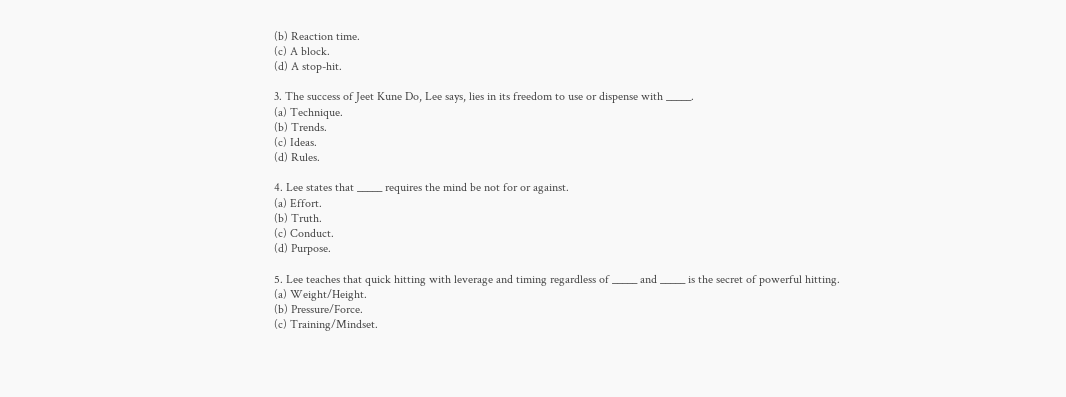(b) Reaction time.
(c) A block.
(d) A stop-hit.

3. The success of Jeet Kune Do, Lee says, lies in its freedom to use or dispense with _____.
(a) Technique.
(b) Trends.
(c) Ideas.
(d) Rules.

4. Lee states that _____ requires the mind be not for or against.
(a) Effort.
(b) Truth.
(c) Conduct.
(d) Purpose.

5. Lee teaches that quick hitting with leverage and timing regardless of _____ and _____ is the secret of powerful hitting.
(a) Weight/Height.
(b) Pressure/Force.
(c) Training/Mindset.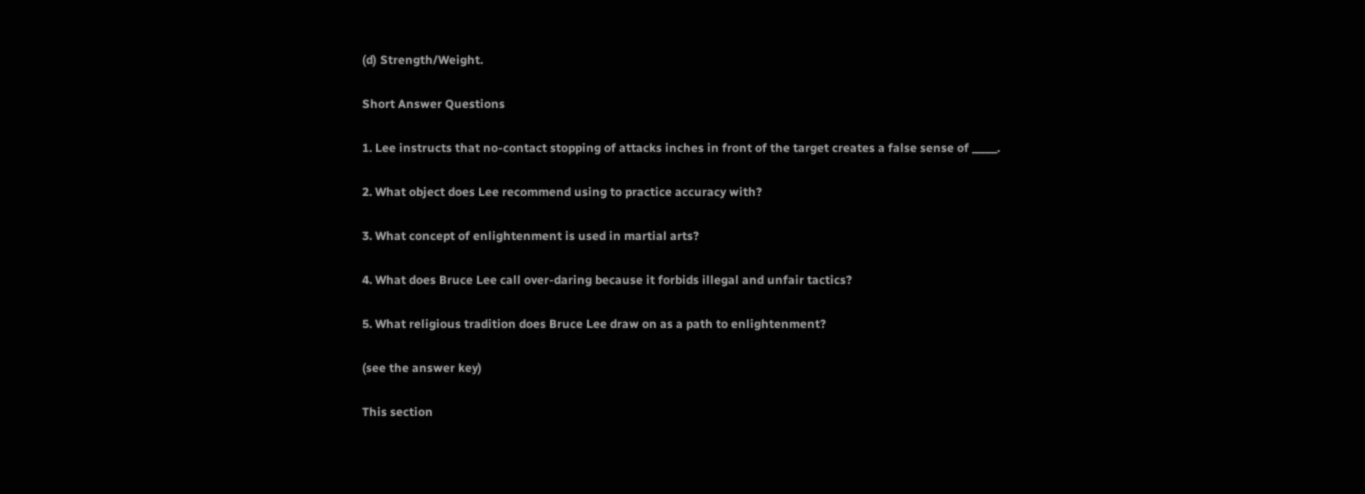(d) Strength/Weight.

Short Answer Questions

1. Lee instructs that no-contact stopping of attacks inches in front of the target creates a false sense of _____.

2. What object does Lee recommend using to practice accuracy with?

3. What concept of enlightenment is used in martial arts?

4. What does Bruce Lee call over-daring because it forbids illegal and unfair tactics?

5. What religious tradition does Bruce Lee draw on as a path to enlightenment?

(see the answer key)

This section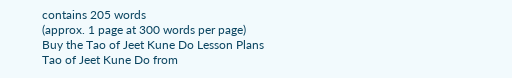contains 205 words
(approx. 1 page at 300 words per page)
Buy the Tao of Jeet Kune Do Lesson Plans
Tao of Jeet Kune Do from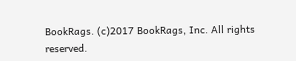BookRags. (c)2017 BookRags, Inc. All rights reserved.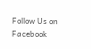Follow Us on Facebook